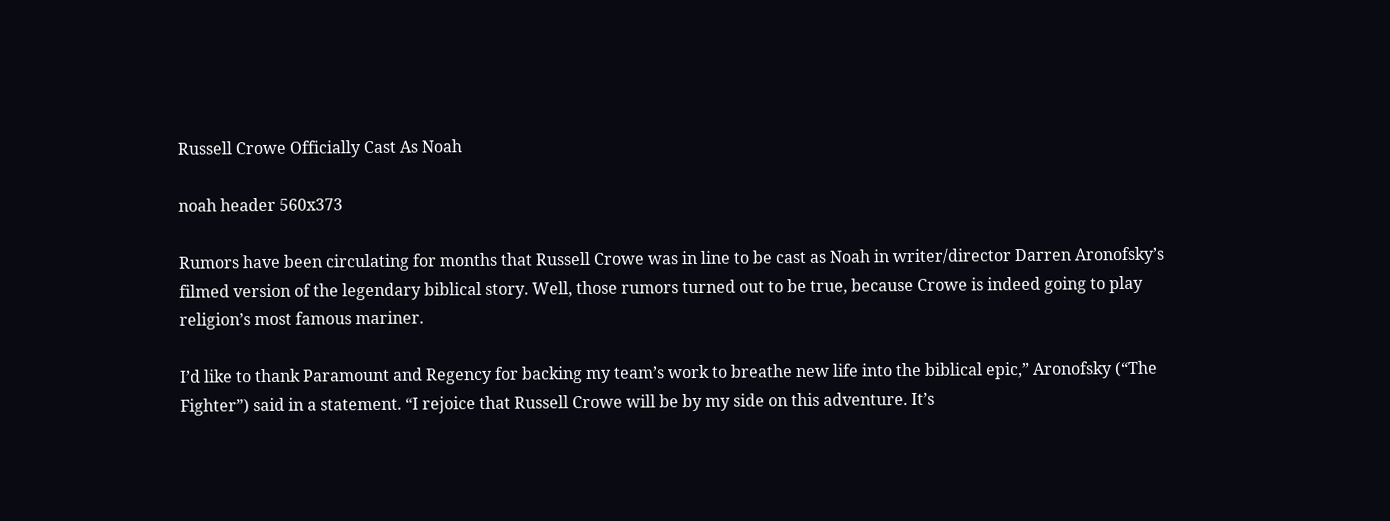Russell Crowe Officially Cast As Noah

noah header 560x373

Rumors have been circulating for months that Russell Crowe was in line to be cast as Noah in writer/director Darren Aronofsky’s filmed version of the legendary biblical story. Well, those rumors turned out to be true, because Crowe is indeed going to play religion’s most famous mariner.

I’d like to thank Paramount and Regency for backing my team’s work to breathe new life into the biblical epic,” Aronofsky (“The Fighter”) said in a statement. “I rejoice that Russell Crowe will be by my side on this adventure. It’s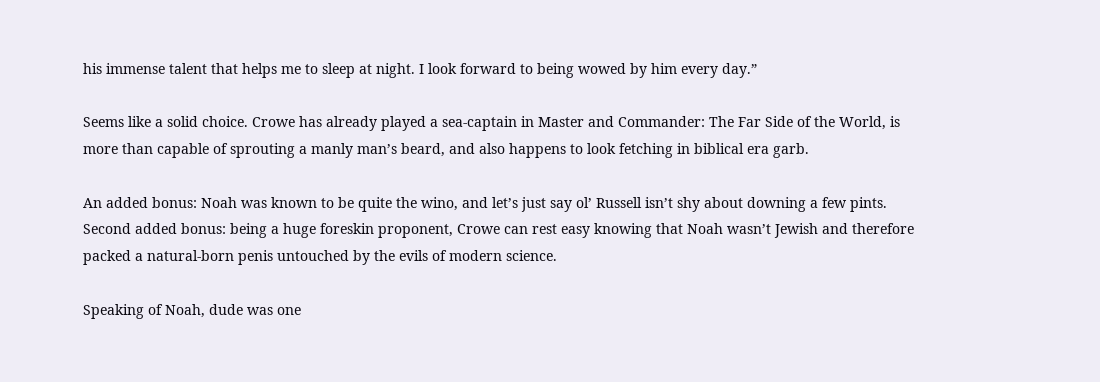his immense talent that helps me to sleep at night. I look forward to being wowed by him every day.”

Seems like a solid choice. Crowe has already played a sea-captain in Master and Commander: The Far Side of the World, is more than capable of sprouting a manly man’s beard, and also happens to look fetching in biblical era garb.

An added bonus: Noah was known to be quite the wino, and let’s just say ol’ Russell isn’t shy about downing a few pints. Second added bonus: being a huge foreskin proponent, Crowe can rest easy knowing that Noah wasn’t Jewish and therefore packed a natural-born penis untouched by the evils of modern science.

Speaking of Noah, dude was one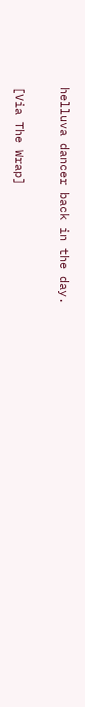helluva dancer back in the day.

[Via The Wrap]